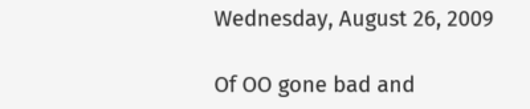Wednesday, August 26, 2009

Of OO gone bad and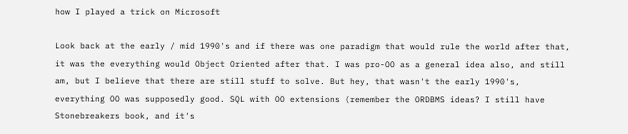how I played a trick on Microsoft

Look back at the early / mid 1990's and if there was one paradigm that would rule the world after that, it was the everything would Object Oriented after that. I was pro-OO as a general idea also, and still am, but I believe that there are still stuff to solve. But hey, that wasn't the early 1990's, everything OO was supposedly good. SQL with OO extensions (remember the ORDBMS ideas? I still have Stonebreakers book, and it's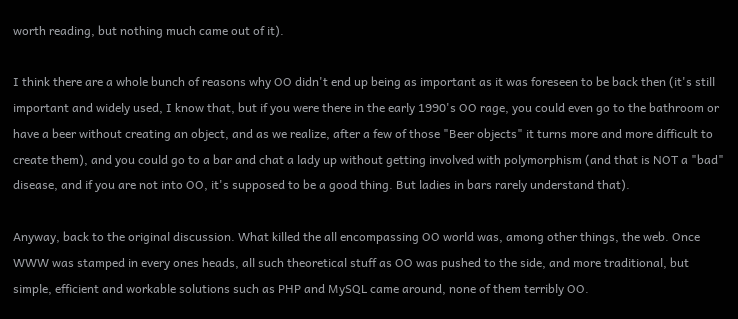worth reading, but nothing much came out of it).

I think there are a whole bunch of reasons why OO didn't end up being as important as it was foreseen to be back then (it's still important and widely used, I know that, but if you were there in the early 1990's OO rage, you could even go to the bathroom or have a beer without creating an object, and as we realize, after a few of those "Beer objects" it turns more and more difficult to create them), and you could go to a bar and chat a lady up without getting involved with polymorphism (and that is NOT a "bad" disease, and if you are not into OO, it's supposed to be a good thing. But ladies in bars rarely understand that).

Anyway, back to the original discussion. What killed the all encompassing OO world was, among other things, the web. Once WWW was stamped in every ones heads, all such theoretical stuff as OO was pushed to the side, and more traditional, but simple, efficient and workable solutions such as PHP and MySQL came around, none of them terribly OO.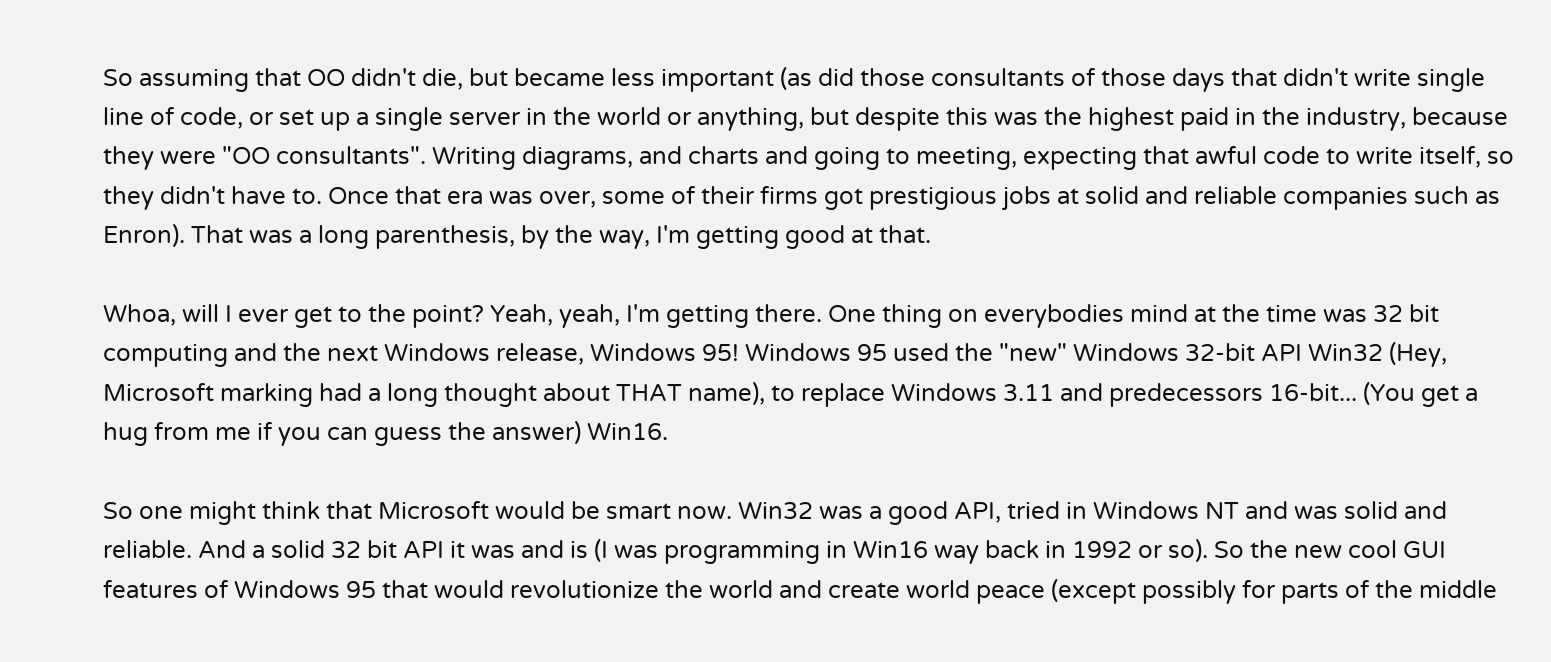So assuming that OO didn't die, but became less important (as did those consultants of those days that didn't write single line of code, or set up a single server in the world or anything, but despite this was the highest paid in the industry, because they were "OO consultants". Writing diagrams, and charts and going to meeting, expecting that awful code to write itself, so they didn't have to. Once that era was over, some of their firms got prestigious jobs at solid and reliable companies such as Enron). That was a long parenthesis, by the way, I'm getting good at that.

Whoa, will I ever get to the point? Yeah, yeah, I'm getting there. One thing on everybodies mind at the time was 32 bit computing and the next Windows release, Windows 95! Windows 95 used the "new" Windows 32-bit API Win32 (Hey, Microsoft marking had a long thought about THAT name), to replace Windows 3.11 and predecessors 16-bit... (You get a hug from me if you can guess the answer) Win16.

So one might think that Microsoft would be smart now. Win32 was a good API, tried in Windows NT and was solid and reliable. And a solid 32 bit API it was and is (I was programming in Win16 way back in 1992 or so). So the new cool GUI features of Windows 95 that would revolutionize the world and create world peace (except possibly for parts of the middle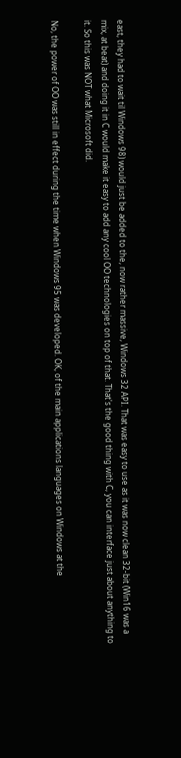east, they had to wait til Windows 98) would just be added to the, now rather massive, Windows 32 API. That was easy to use as it was now clean 32-bit (Win16 was a mix, at beat) and doing it in C would make it easy to add any cool OO technologies on top of that. That's the good thing with C, you can interface just about anything to it. So this was NOT what Microsoft did.

No, the power of OO was still in effect during the time when Windows 95 was developed. OK, of the main applications languages on Windows at the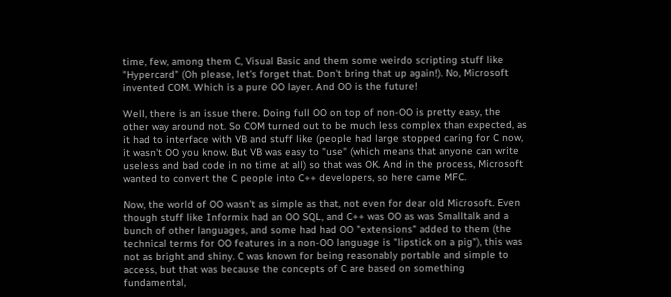time, few, among them C, Visual Basic and them some weirdo scripting stuff like "Hypercard" (Oh please, let's forget that. Don't bring that up again!). No, Microsoft invented COM. Which is a pure OO layer. And OO is the future!

Well, there is an issue there. Doing full OO on top of non-OO is pretty easy, the other way around not. So COM turned out to be much less complex than expected, as it had to interface with VB and stuff like (people had large stopped caring for C now, it wasn't OO you know. But VB was easy to "use" (which means that anyone can write useless and bad code in no time at all) so that was OK. And in the process, Microsoft wanted to convert the C people into C++ developers, so here came MFC.

Now, the world of OO wasn't as simple as that, not even for dear old Microsoft. Even though stuff like Informix had an OO SQL, and C++ was OO as was Smalltalk and a bunch of other languages, and some had had OO "extensions" added to them (the technical terms for OO features in a non-OO language is "lipstick on a pig"), this was not as bright and shiny. C was known for being reasonably portable and simple to access, but that was because the concepts of C are based on something fundamental,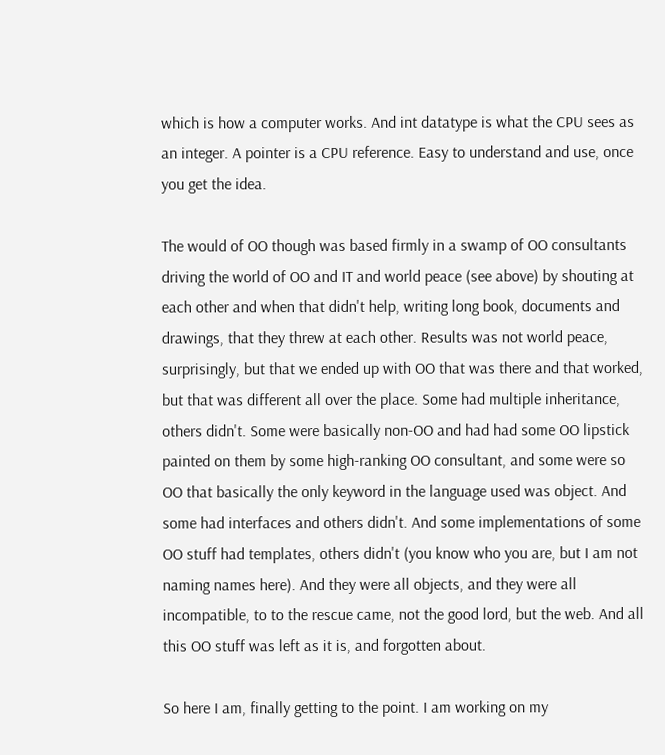which is how a computer works. And int datatype is what the CPU sees as an integer. A pointer is a CPU reference. Easy to understand and use, once you get the idea.

The would of OO though was based firmly in a swamp of OO consultants driving the world of OO and IT and world peace (see above) by shouting at each other and when that didn't help, writing long book, documents and drawings, that they threw at each other. Results was not world peace, surprisingly, but that we ended up with OO that was there and that worked, but that was different all over the place. Some had multiple inheritance, others didn't. Some were basically non-OO and had had some OO lipstick painted on them by some high-ranking OO consultant, and some were so OO that basically the only keyword in the language used was object. And some had interfaces and others didn't. And some implementations of some OO stuff had templates, others didn't (you know who you are, but I am not naming names here). And they were all objects, and they were all incompatible, to to the rescue came, not the good lord, but the web. And all this OO stuff was left as it is, and forgotten about.

So here I am, finally getting to the point. I am working on my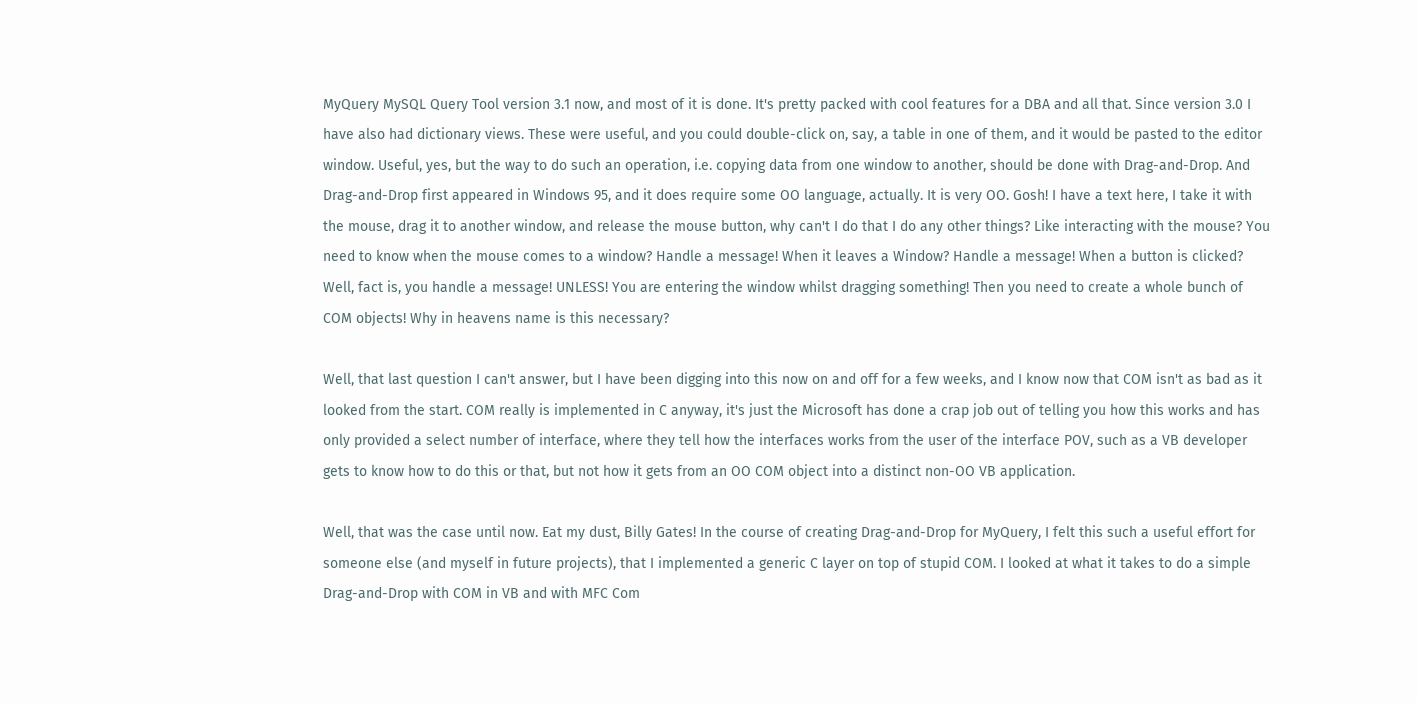MyQuery MySQL Query Tool version 3.1 now, and most of it is done. It's pretty packed with cool features for a DBA and all that. Since version 3.0 I have also had dictionary views. These were useful, and you could double-click on, say, a table in one of them, and it would be pasted to the editor window. Useful, yes, but the way to do such an operation, i.e. copying data from one window to another, should be done with Drag-and-Drop. And Drag-and-Drop first appeared in Windows 95, and it does require some OO language, actually. It is very OO. Gosh! I have a text here, I take it with the mouse, drag it to another window, and release the mouse button, why can't I do that I do any other things? Like interacting with the mouse? You need to know when the mouse comes to a window? Handle a message! When it leaves a Window? Handle a message! When a button is clicked? Well, fact is, you handle a message! UNLESS! You are entering the window whilst dragging something! Then you need to create a whole bunch of COM objects! Why in heavens name is this necessary?

Well, that last question I can't answer, but I have been digging into this now on and off for a few weeks, and I know now that COM isn't as bad as it looked from the start. COM really is implemented in C anyway, it's just the Microsoft has done a crap job out of telling you how this works and has only provided a select number of interface, where they tell how the interfaces works from the user of the interface POV, such as a VB developer gets to know how to do this or that, but not how it gets from an OO COM object into a distinct non-OO VB application.

Well, that was the case until now. Eat my dust, Billy Gates! In the course of creating Drag-and-Drop for MyQuery, I felt this such a useful effort for someone else (and myself in future projects), that I implemented a generic C layer on top of stupid COM. I looked at what it takes to do a simple Drag-and-Drop with COM in VB and with MFC Com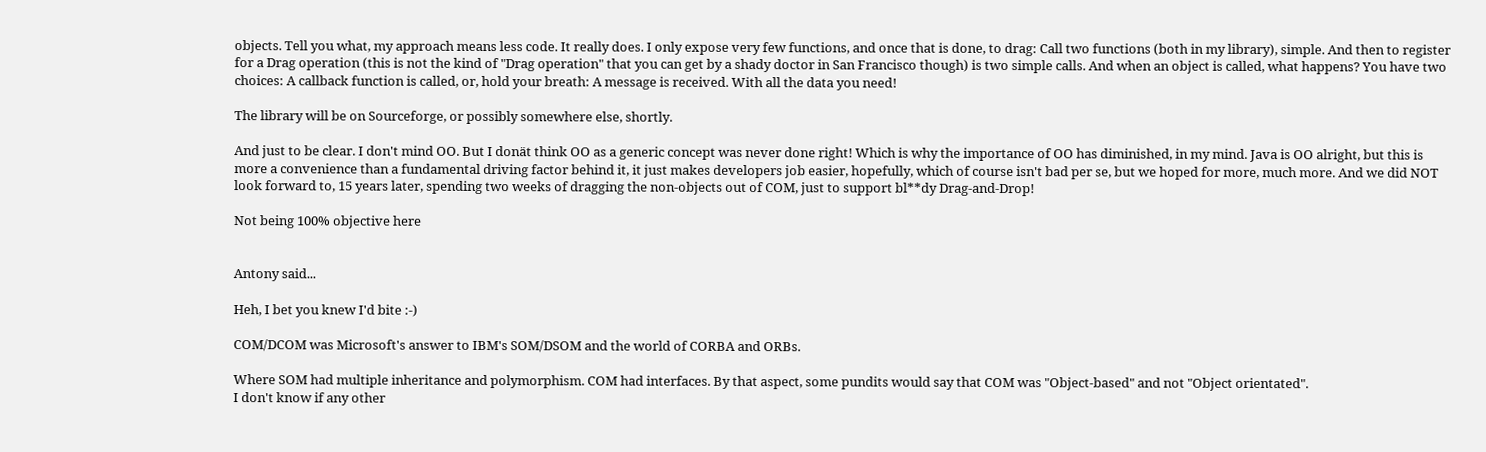objects. Tell you what, my approach means less code. It really does. I only expose very few functions, and once that is done, to drag: Call two functions (both in my library), simple. And then to register for a Drag operation (this is not the kind of "Drag operation" that you can get by a shady doctor in San Francisco though) is two simple calls. And when an object is called, what happens? You have two choices: A callback function is called, or, hold your breath: A message is received. With all the data you need!

The library will be on Sourceforge, or possibly somewhere else, shortly.

And just to be clear. I don't mind OO. But I donät think OO as a generic concept was never done right! Which is why the importance of OO has diminished, in my mind. Java is OO alright, but this is more a convenience than a fundamental driving factor behind it, it just makes developers job easier, hopefully, which of course isn't bad per se, but we hoped for more, much more. And we did NOT look forward to, 15 years later, spending two weeks of dragging the non-objects out of COM, just to support bl**dy Drag-and-Drop!

Not being 100% objective here


Antony said...

Heh, I bet you knew I'd bite :-)

COM/DCOM was Microsoft's answer to IBM's SOM/DSOM and the world of CORBA and ORBs.

Where SOM had multiple inheritance and polymorphism. COM had interfaces. By that aspect, some pundits would say that COM was "Object-based" and not "Object orientated".
I don't know if any other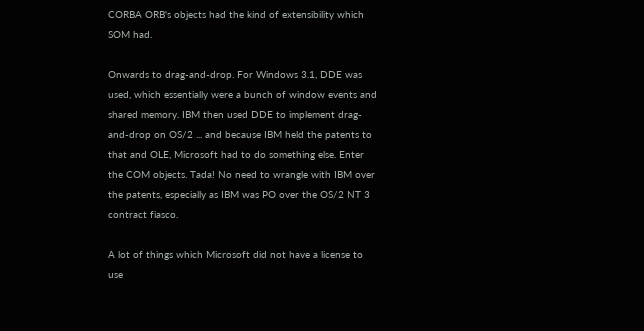CORBA ORB's objects had the kind of extensibility which SOM had.

Onwards to drag-and-drop. For Windows 3.1, DDE was used, which essentially were a bunch of window events and shared memory. IBM then used DDE to implement drag-and-drop on OS/2 ... and because IBM held the patents to that and OLE, Microsoft had to do something else. Enter the COM objects. Tada! No need to wrangle with IBM over the patents, especially as IBM was PO over the OS/2 NT 3 contract fiasco.

A lot of things which Microsoft did not have a license to use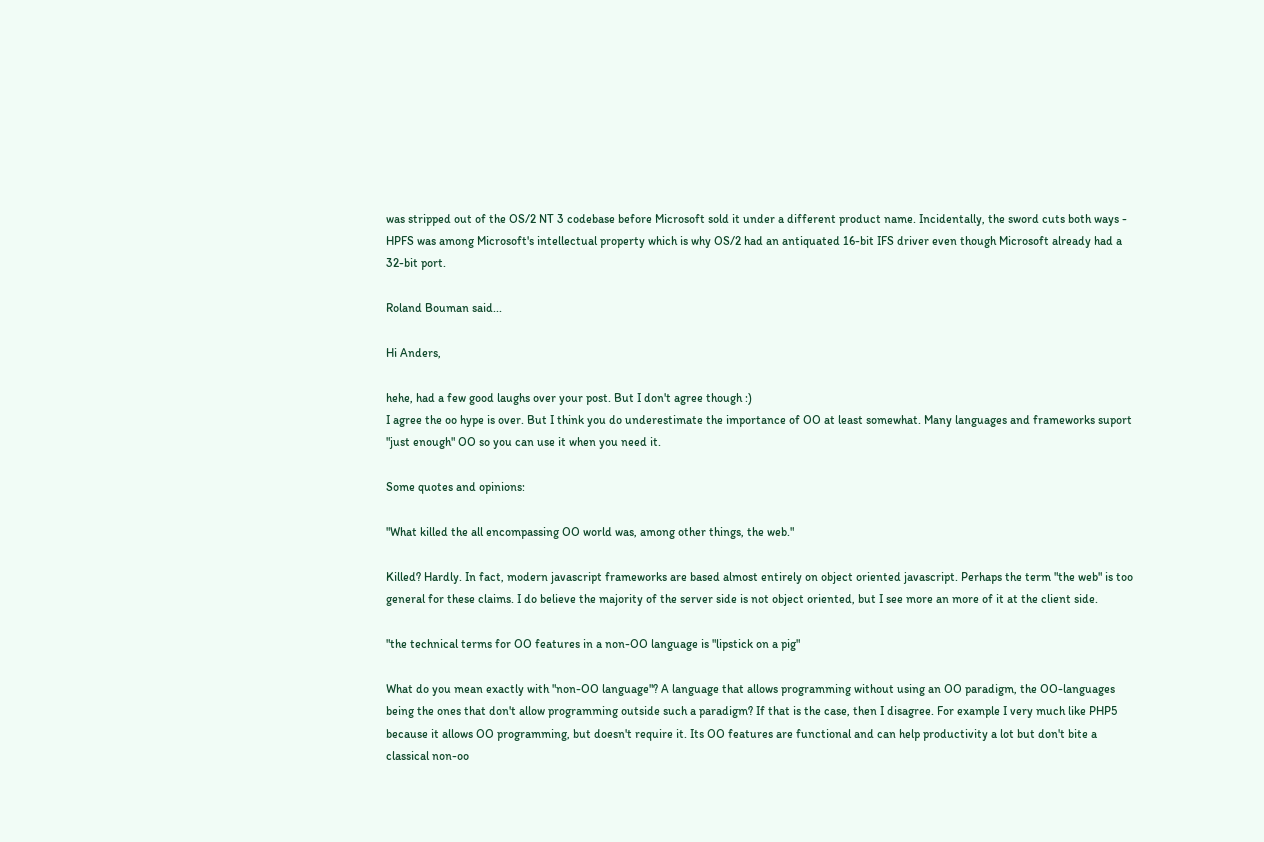was stripped out of the OS/2 NT 3 codebase before Microsoft sold it under a different product name. Incidentally, the sword cuts both ways - HPFS was among Microsoft's intellectual property which is why OS/2 had an antiquated 16-bit IFS driver even though Microsoft already had a 32-bit port.

Roland Bouman said...

Hi Anders,

hehe, had a few good laughs over your post. But I don't agree though :)
I agree the oo hype is over. But I think you do underestimate the importance of OO at least somewhat. Many languages and frameworks suport "just enough" OO so you can use it when you need it.

Some quotes and opinions:

"What killed the all encompassing OO world was, among other things, the web."

Killed? Hardly. In fact, modern javascript frameworks are based almost entirely on object oriented javascript. Perhaps the term "the web" is too general for these claims. I do believe the majority of the server side is not object oriented, but I see more an more of it at the client side.

"the technical terms for OO features in a non-OO language is "lipstick on a pig"

What do you mean exactly with "non-OO language"? A language that allows programming without using an OO paradigm, the OO-languages being the ones that don't allow programming outside such a paradigm? If that is the case, then I disagree. For example I very much like PHP5 because it allows OO programming, but doesn't require it. Its OO features are functional and can help productivity a lot but don't bite a classical non-oo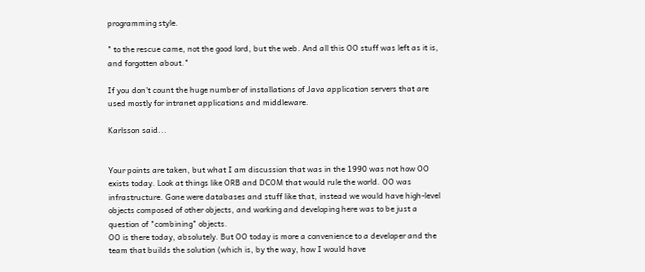programming style.

" to the rescue came, not the good lord, but the web. And all this OO stuff was left as it is, and forgotten about."

If you don't count the huge number of installations of Java application servers that are used mostly for intranet applications and middleware.

Karlsson said...


Your points are taken, but what I am discussion that was in the 1990 was not how OO exists today. Look at things like ORB and DCOM that would rule the world. OO was infrastructure. Gone were databases and stuff like that, instead we would have high-level objects composed of other objects, and working and developing here was to be just a question of "combining" objects.
OO is there today, absolutely. But OO today is more a convenience to a developer and the team that builds the solution (which is, by the way, how I would have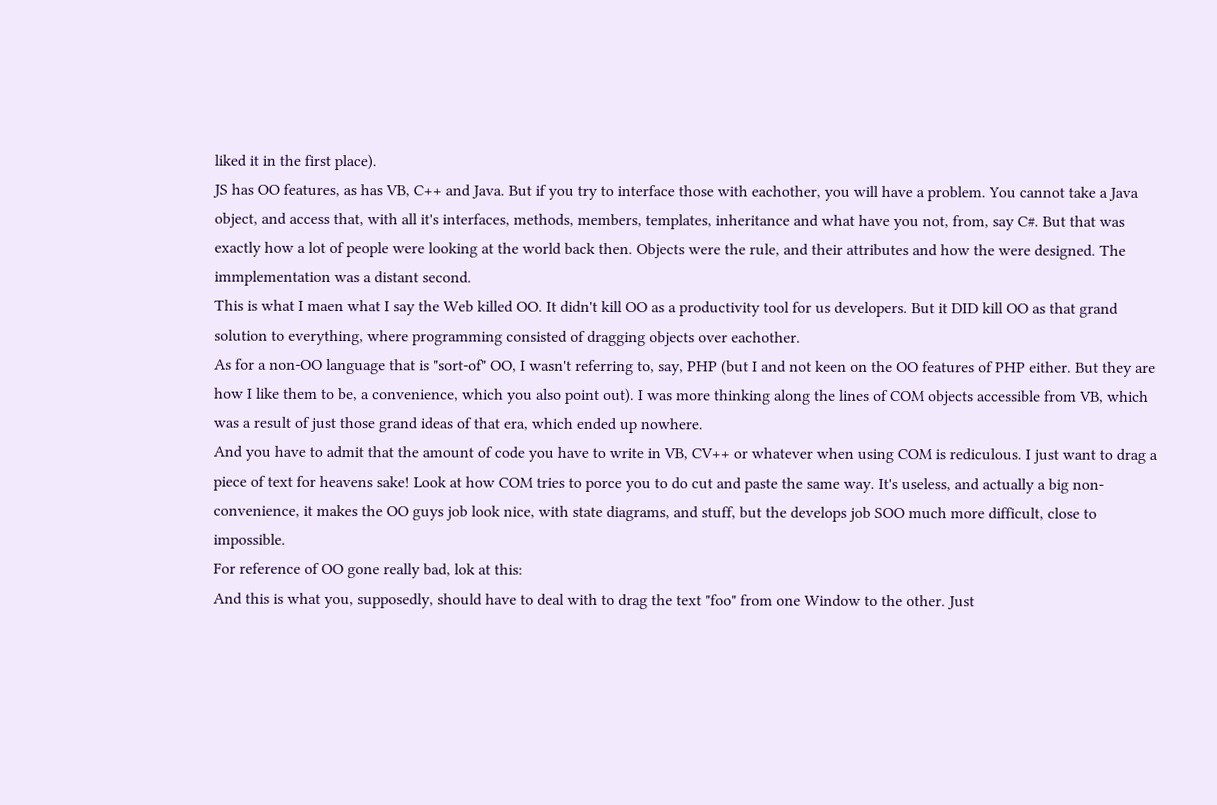liked it in the first place).
JS has OO features, as has VB, C++ and Java. But if you try to interface those with eachother, you will have a problem. You cannot take a Java object, and access that, with all it's interfaces, methods, members, templates, inheritance and what have you not, from, say C#. But that was exactly how a lot of people were looking at the world back then. Objects were the rule, and their attributes and how the were designed. The immplementation was a distant second.
This is what I maen what I say the Web killed OO. It didn't kill OO as a productivity tool for us developers. But it DID kill OO as that grand solution to everything, where programming consisted of dragging objects over eachother.
As for a non-OO language that is "sort-of" OO, I wasn't referring to, say, PHP (but I and not keen on the OO features of PHP either. But they are how I like them to be, a convenience, which you also point out). I was more thinking along the lines of COM objects accessible from VB, which was a result of just those grand ideas of that era, which ended up nowhere.
And you have to admit that the amount of code you have to write in VB, CV++ or whatever when using COM is rediculous. I just want to drag a piece of text for heavens sake! Look at how COM tries to porce you to do cut and paste the same way. It's useless, and actually a big non-convenience, it makes the OO guys job look nice, with state diagrams, and stuff, but the develops job SOO much more difficult, close to impossible.
For reference of OO gone really bad, lok at this:
And this is what you, supposedly, should have to deal with to drag the text "foo" from one Window to the other. Just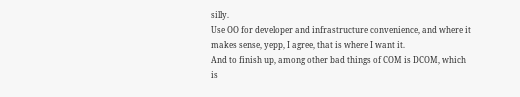silly.
Use OO for developer and infrastructure convenience, and where it makes sense, yepp, I agree, that is where I want it.
And to finish up, among other bad things of COM is DCOM, which is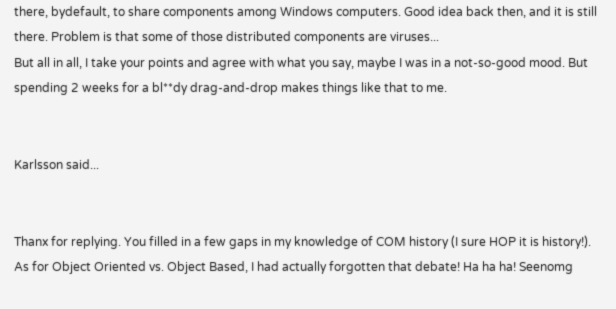there, bydefault, to share components among Windows computers. Good idea back then, and it is still there. Problem is that some of those distributed components are viruses...
But all in all, I take your points and agree with what you say, maybe I was in a not-so-good mood. But spending 2 weeks for a bl**dy drag-and-drop makes things like that to me.


Karlsson said...


Thanx for replying. You filled in a few gaps in my knowledge of COM history (I sure HOP it is history!). As for Object Oriented vs. Object Based, I had actually forgotten that debate! Ha ha ha! Seenomg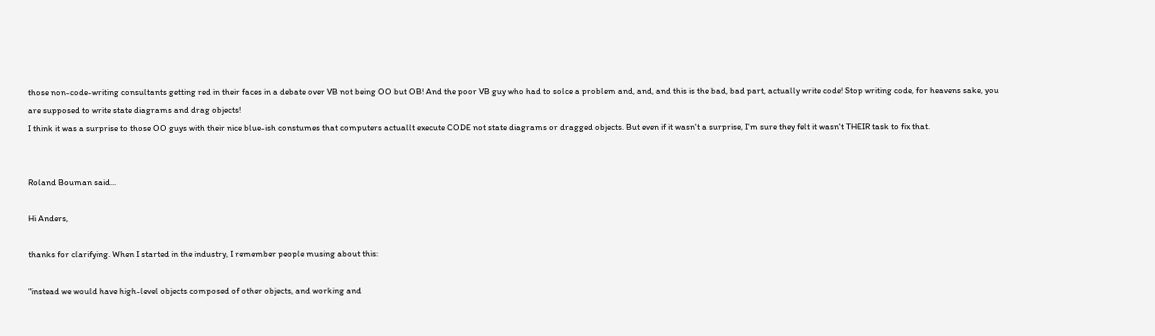those non-code-writing consultants getting red in their faces in a debate over VB not being OO but OB! And the poor VB guy who had to solce a problem and, and, and this is the bad, bad part, actually write code! Stop writing code, for heavens sake, you are supposed to write state diagrams and drag objects!
I think it was a surprise to those OO guys with their nice blue-ish constumes that computers actuallt execute CODE not state diagrams or dragged objects. But even if it wasn't a surprise, I'm sure they felt it wasn't THEIR task to fix that.


Roland Bouman said...

Hi Anders,

thanks for clarifying. When I started in the industry, I remember people musing about this:

"instead we would have high-level objects composed of other objects, and working and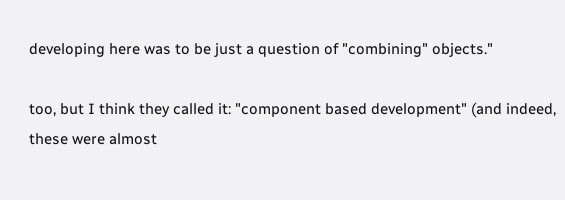developing here was to be just a question of "combining" objects."

too, but I think they called it: "component based development" (and indeed, these were almost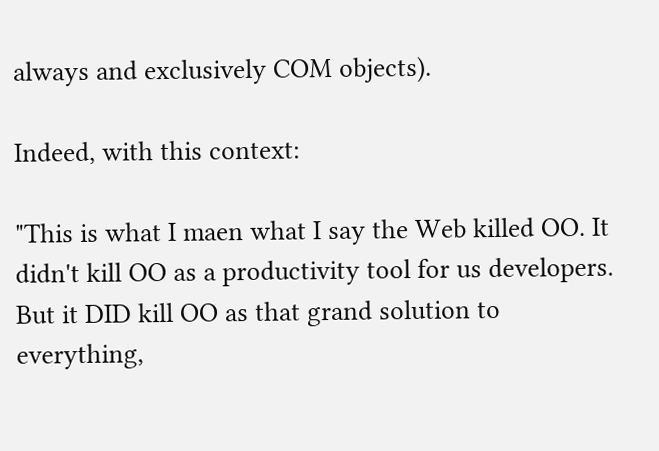always and exclusively COM objects).

Indeed, with this context:

"This is what I maen what I say the Web killed OO. It didn't kill OO as a productivity tool for us developers. But it DID kill OO as that grand solution to everything,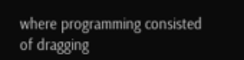where programming consisted of dragging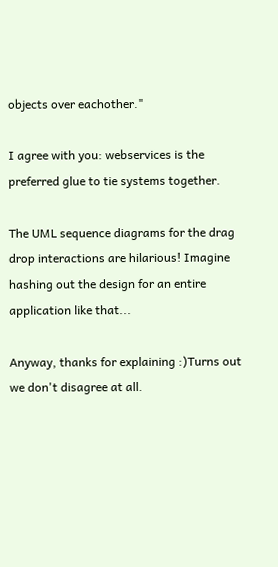objects over eachother."

I agree with you: webservices is the preferred glue to tie systems together.

The UML sequence diagrams for the drag drop interactions are hilarious! Imagine hashing out the design for an entire application like that...

Anyway, thanks for explaining :)Turns out we don't disagree at all.